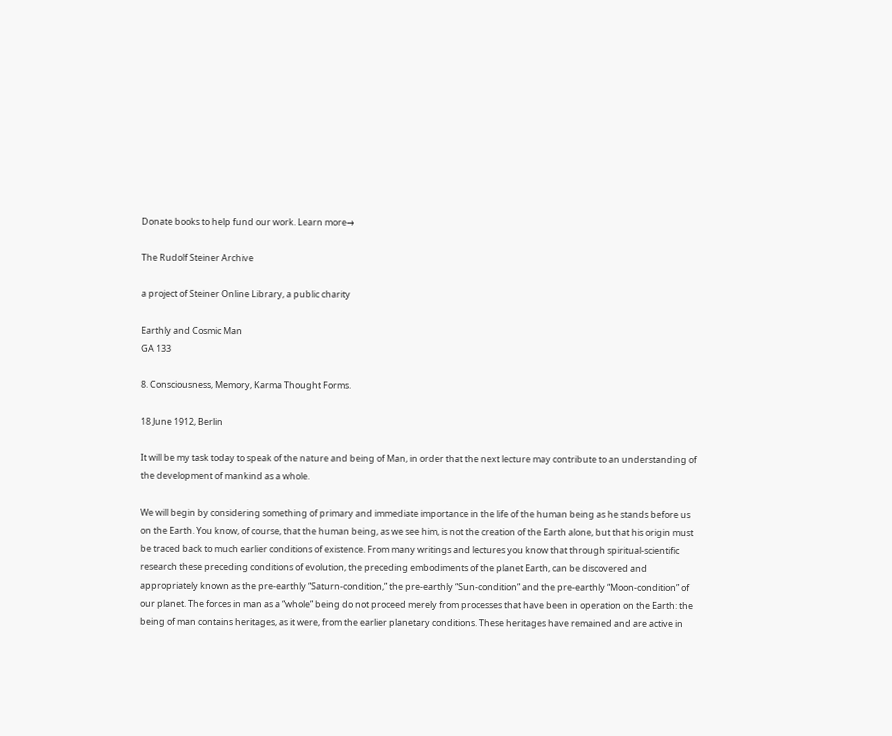Donate books to help fund our work. Learn more→

The Rudolf Steiner Archive

a project of Steiner Online Library, a public charity

Earthly and Cosmic Man
GA 133

8. Consciousness, Memory, Karma Thought Forms.

18 June 1912, Berlin

It will be my task today to speak of the nature and being of Man, in order that the next lecture may contribute to an understanding of the development of mankind as a whole.

We will begin by considering something of primary and immediate importance in the life of the human being as he stands before us on the Earth. You know, of course, that the human being, as we see him, is not the creation of the Earth alone, but that his origin must be traced back to much earlier conditions of existence. From many writings and lectures you know that through spiritual-scientific research these preceding conditions of evolution, the preceding embodiments of the planet Earth, can be discovered and appropriately known as the pre-earthly “Saturn-condition,” the pre-earthly “Sun-condition” and the pre-earthly “Moon-condition” of our planet. The forces in man as a “whole” being do not proceed merely from processes that have been in operation on the Earth: the being of man contains heritages, as it were, from the earlier planetary conditions. These heritages have remained and are active in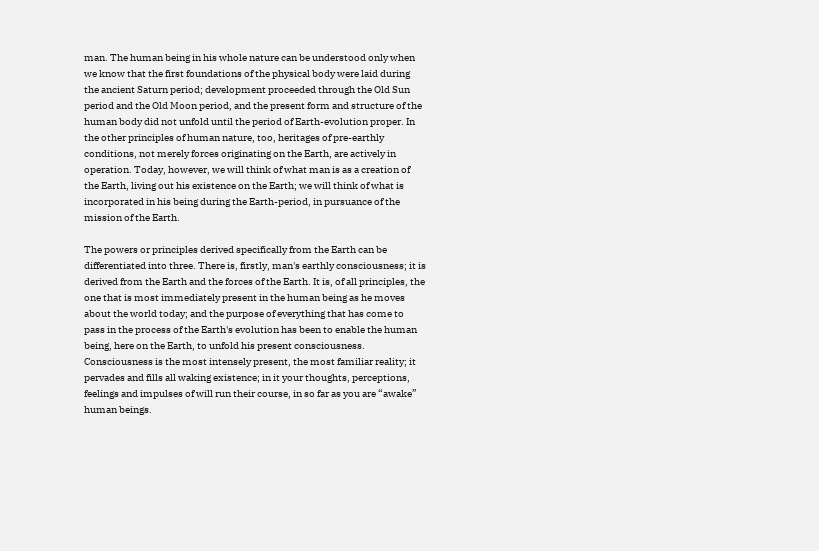man. The human being in his whole nature can be understood only when we know that the first foundations of the physical body were laid during the ancient Saturn period; development proceeded through the Old Sun period and the Old Moon period, and the present form and structure of the human body did not unfold until the period of Earth-evolution proper. In the other principles of human nature, too, heritages of pre-earthly conditions, not merely forces originating on the Earth, are actively in operation. Today, however, we will think of what man is as a creation of the Earth, living out his existence on the Earth; we will think of what is incorporated in his being during the Earth-period, in pursuance of the mission of the Earth.

The powers or principles derived specifically from the Earth can be differentiated into three. There is, firstly, man's earthly consciousness; it is derived from the Earth and the forces of the Earth. It is, of all principles, the one that is most immediately present in the human being as he moves about the world today; and the purpose of everything that has come to pass in the process of the Earth's evolution has been to enable the human being, here on the Earth, to unfold his present consciousness. Consciousness is the most intensely present, the most familiar reality; it pervades and fills all waking existence; in it your thoughts, perceptions, feelings and impulses of will run their course, in so far as you are “awake” human beings.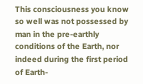This consciousness you know so well was not possessed by man in the pre-earthly conditions of the Earth, nor indeed during the first period of Earth-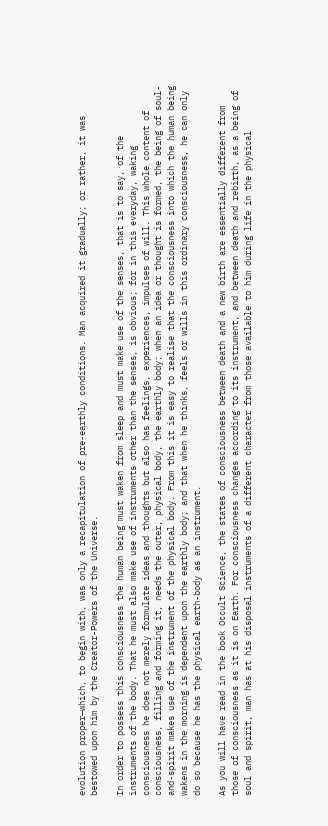evolution proper—which, to begin with, was only a recapitulation of pre-earthly conditions. Man acquired it gradually; or rather, it was bestowed upon him by the Creator-Powers of the Universe.

In order to possess this consciousness the human being must waken from sleep and must make use of the senses, that is to say, of the instruments of the body. That he must also make use of instruments other than the senses, is obvious; for in this everyday, waking consciousness he does not merely formulate ideas and thoughts but also has feelings, experiences, impulses of will. This whole content of consciousness, filling and forming it, needs the outer, physical body, the earthly body; when an idea or thought is formed, the being of soul-and-spirit makes use of the instrument of the physical body. From this it is easy to realise that the consciousness into which the human being wakens in the morning is dependent upon the earthly body; and that when he thinks, feels or wills in this ordinary consciousness, he can only do so because he has the physical earth-body as an instrument.

As you will have read in the book Occult Science, the states of consciousness between death and a new birth are essentially different from those of consciousness as it is on Earth. For consciousness changes according to its instrument, and between death and rebirth, as a being of soul and spirit, man has at his disposal instruments of a different character from those available to him during life in the physical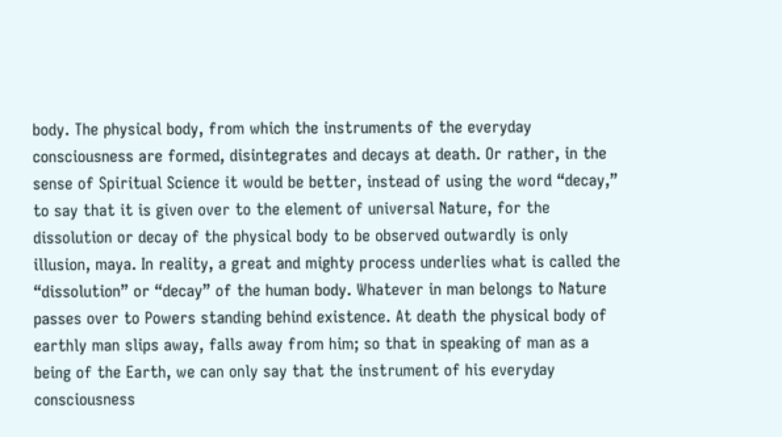body. The physical body, from which the instruments of the everyday consciousness are formed, disintegrates and decays at death. Or rather, in the sense of Spiritual Science it would be better, instead of using the word “decay,” to say that it is given over to the element of universal Nature, for the dissolution or decay of the physical body to be observed outwardly is only illusion, maya. In reality, a great and mighty process underlies what is called the “dissolution” or “decay” of the human body. Whatever in man belongs to Nature passes over to Powers standing behind existence. At death the physical body of earthly man slips away, falls away from him; so that in speaking of man as a being of the Earth, we can only say that the instrument of his everyday consciousness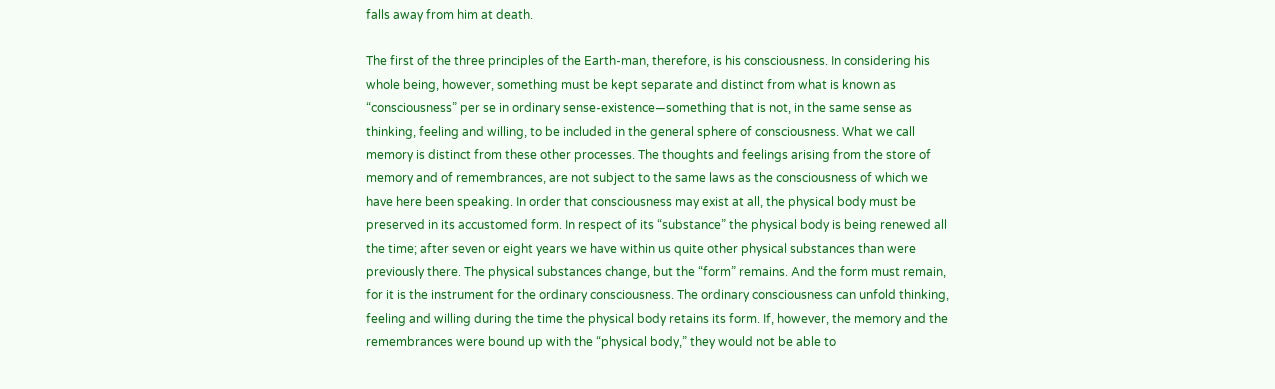falls away from him at death.

The first of the three principles of the Earth-man, therefore, is his consciousness. In considering his whole being, however, something must be kept separate and distinct from what is known as “consciousness” per se in ordinary sense-existence—something that is not, in the same sense as thinking, feeling and willing, to be included in the general sphere of consciousness. What we call memory is distinct from these other processes. The thoughts and feelings arising from the store of memory and of remembrances, are not subject to the same laws as the consciousness of which we have here been speaking. In order that consciousness may exist at all, the physical body must be preserved in its accustomed form. In respect of its “substance” the physical body is being renewed all the time; after seven or eight years we have within us quite other physical substances than were previously there. The physical substances change, but the “form” remains. And the form must remain, for it is the instrument for the ordinary consciousness. The ordinary consciousness can unfold thinking, feeling and willing during the time the physical body retains its form. If, however, the memory and the remembrances were bound up with the “physical body,” they would not be able to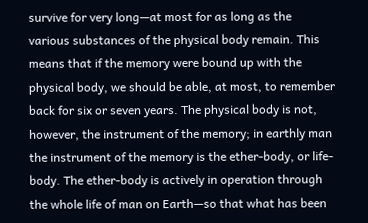survive for very long—at most for as long as the various substances of the physical body remain. This means that if the memory were bound up with the physical body, we should be able, at most, to remember back for six or seven years. The physical body is not, however, the instrument of the memory; in earthly man the instrument of the memory is the ether-body, or life-body. The ether-body is actively in operation through the whole life of man on Earth—so that what has been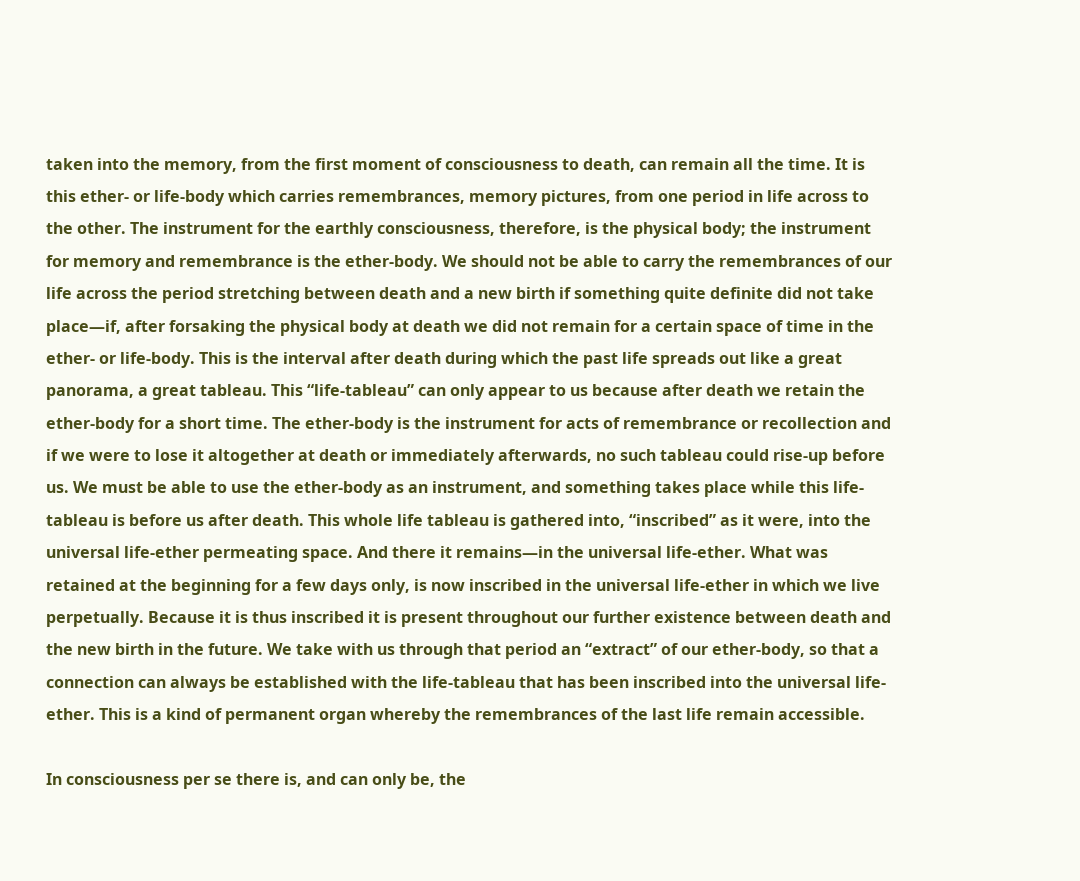taken into the memory, from the first moment of consciousness to death, can remain all the time. It is this ether- or life-body which carries remembrances, memory pictures, from one period in life across to the other. The instrument for the earthly consciousness, therefore, is the physical body; the instrument for memory and remembrance is the ether-body. We should not be able to carry the remembrances of our life across the period stretching between death and a new birth if something quite definite did not take place—if, after forsaking the physical body at death we did not remain for a certain space of time in the ether- or life-body. This is the interval after death during which the past life spreads out like a great panorama, a great tableau. This “life-tableau” can only appear to us because after death we retain the ether-body for a short time. The ether-body is the instrument for acts of remembrance or recollection and if we were to lose it altogether at death or immediately afterwards, no such tableau could rise-up before us. We must be able to use the ether-body as an instrument, and something takes place while this life-tableau is before us after death. This whole life tableau is gathered into, “inscribed” as it were, into the universal life-ether permeating space. And there it remains—in the universal life-ether. What was retained at the beginning for a few days only, is now inscribed in the universal life-ether in which we live perpetually. Because it is thus inscribed it is present throughout our further existence between death and the new birth in the future. We take with us through that period an “extract” of our ether-body, so that a connection can always be established with the life-tableau that has been inscribed into the universal life-ether. This is a kind of permanent organ whereby the remembrances of the last life remain accessible.

In consciousness per se there is, and can only be, the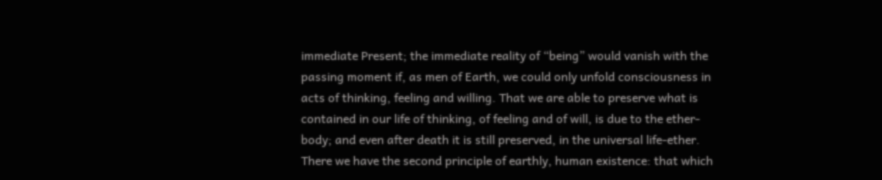immediate Present; the immediate reality of “being” would vanish with the passing moment if, as men of Earth, we could only unfold consciousness in acts of thinking, feeling and willing. That we are able to preserve what is contained in our life of thinking, of feeling and of will, is due to the ether-body; and even after death it is still preserved, in the universal life-ether. There we have the second principle of earthly, human existence: that which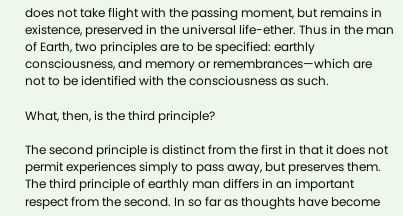does not take flight with the passing moment, but remains in existence, preserved in the universal life-ether. Thus in the man of Earth, two principles are to be specified: earthly consciousness, and memory or remembrances—which are not to be identified with the consciousness as such.

What, then, is the third principle?

The second principle is distinct from the first in that it does not permit experiences simply to pass away, but preserves them. The third principle of earthly man differs in an important respect from the second. In so far as thoughts have become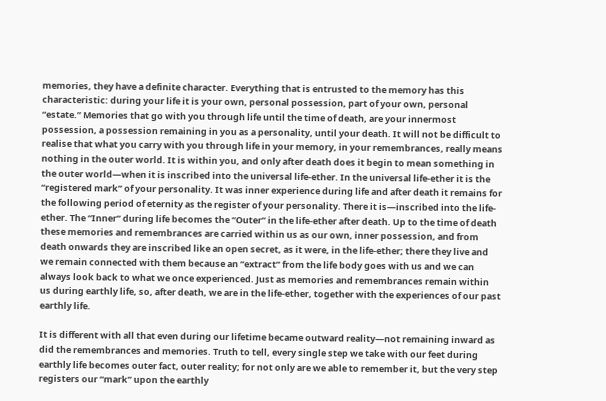memories, they have a definite character. Everything that is entrusted to the memory has this characteristic: during your life it is your own, personal possession, part of your own, personal “estate.” Memories that go with you through life until the time of death, are your innermost possession, a possession remaining in you as a personality, until your death. It will not be difficult to realise that what you carry with you through life in your memory, in your remembrances, really means nothing in the outer world. It is within you, and only after death does it begin to mean something in the outer world—when it is inscribed into the universal life-ether. In the universal life-ether it is the “registered mark” of your personality. It was inner experience during life and after death it remains for the following period of eternity as the register of your personality. There it is—inscribed into the life-ether. The “Inner” during life becomes the “Outer” in the life-ether after death. Up to the time of death these memories and remembrances are carried within us as our own, inner possession, and from death onwards they are inscribed like an open secret, as it were, in the life-ether; there they live and we remain connected with them because an “extract” from the life body goes with us and we can always look back to what we once experienced. Just as memories and remembrances remain within us during earthly life, so, after death, we are in the life-ether, together with the experiences of our past earthly life.

It is different with all that even during our lifetime became outward reality—not remaining inward as did the remembrances and memories. Truth to tell, every single step we take with our feet during earthly life becomes outer fact, outer reality; for not only are we able to remember it, but the very step registers our “mark” upon the earthly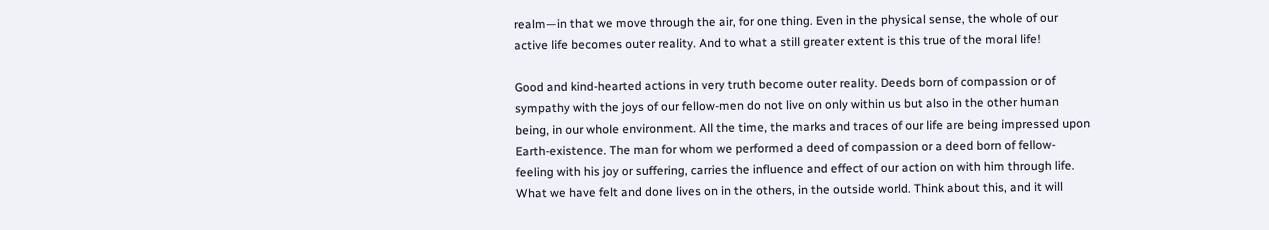realm—in that we move through the air, for one thing. Even in the physical sense, the whole of our active life becomes outer reality. And to what a still greater extent is this true of the moral life!

Good and kind-hearted actions in very truth become outer reality. Deeds born of compassion or of sympathy with the joys of our fellow-men do not live on only within us but also in the other human being, in our whole environment. All the time, the marks and traces of our life are being impressed upon Earth-existence. The man for whom we performed a deed of compassion or a deed born of fellow-feeling with his joy or suffering, carries the influence and effect of our action on with him through life. What we have felt and done lives on in the others, in the outside world. Think about this, and it will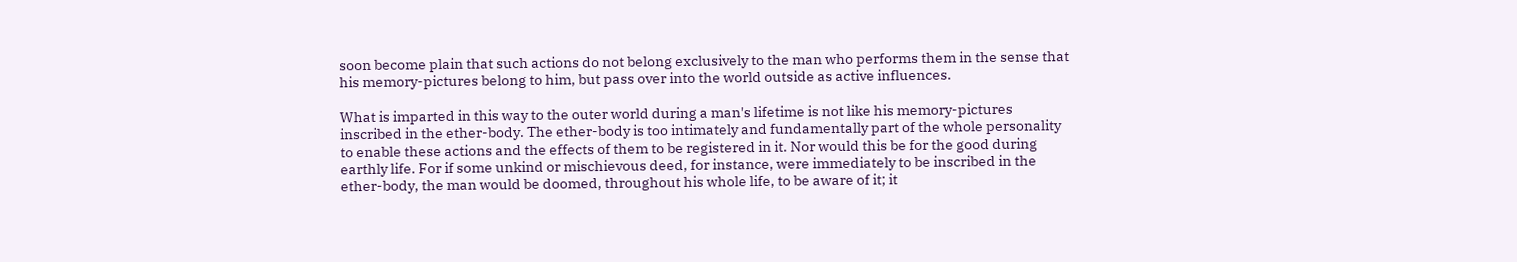soon become plain that such actions do not belong exclusively to the man who performs them in the sense that his memory-pictures belong to him, but pass over into the world outside as active influences.

What is imparted in this way to the outer world during a man's lifetime is not like his memory-pictures inscribed in the ether-body. The ether-body is too intimately and fundamentally part of the whole personality to enable these actions and the effects of them to be registered in it. Nor would this be for the good during earthly life. For if some unkind or mischievous deed, for instance, were immediately to be inscribed in the ether-body, the man would be doomed, throughout his whole life, to be aware of it; it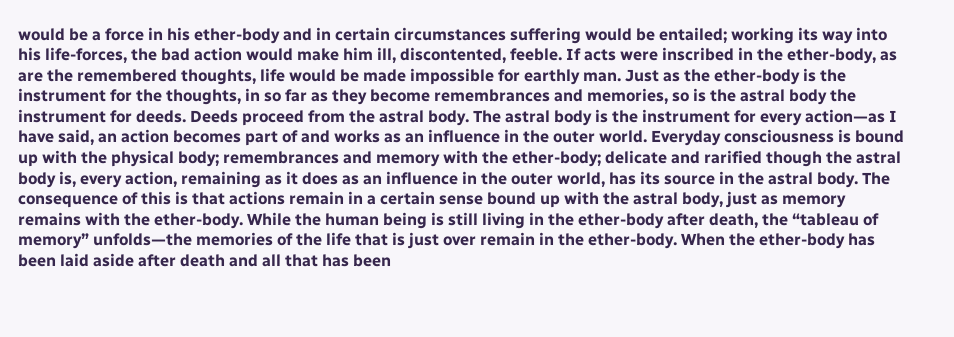would be a force in his ether-body and in certain circumstances suffering would be entailed; working its way into his life-forces, the bad action would make him ill, discontented, feeble. If acts were inscribed in the ether-body, as are the remembered thoughts, life would be made impossible for earthly man. Just as the ether-body is the instrument for the thoughts, in so far as they become remembrances and memories, so is the astral body the instrument for deeds. Deeds proceed from the astral body. The astral body is the instrument for every action—as I have said, an action becomes part of and works as an influence in the outer world. Everyday consciousness is bound up with the physical body; remembrances and memory with the ether-body; delicate and rarified though the astral body is, every action, remaining as it does as an influence in the outer world, has its source in the astral body. The consequence of this is that actions remain in a certain sense bound up with the astral body, just as memory remains with the ether-body. While the human being is still living in the ether-body after death, the “tableau of memory” unfolds—the memories of the life that is just over remain in the ether-body. When the ether-body has been laid aside after death and all that has been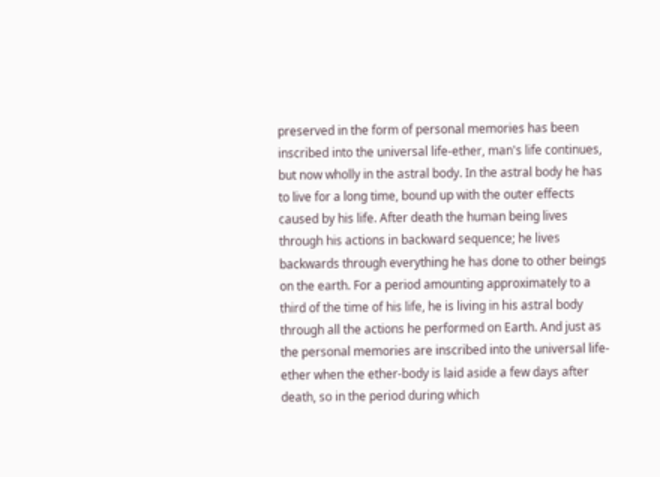preserved in the form of personal memories has been inscribed into the universal life-ether, man's life continues, but now wholly in the astral body. In the astral body he has to live for a long time, bound up with the outer effects caused by his life. After death the human being lives through his actions in backward sequence; he lives backwards through everything he has done to other beings on the earth. For a period amounting approximately to a third of the time of his life, he is living in his astral body through all the actions he performed on Earth. And just as the personal memories are inscribed into the universal life-ether when the ether-body is laid aside a few days after death, so in the period during which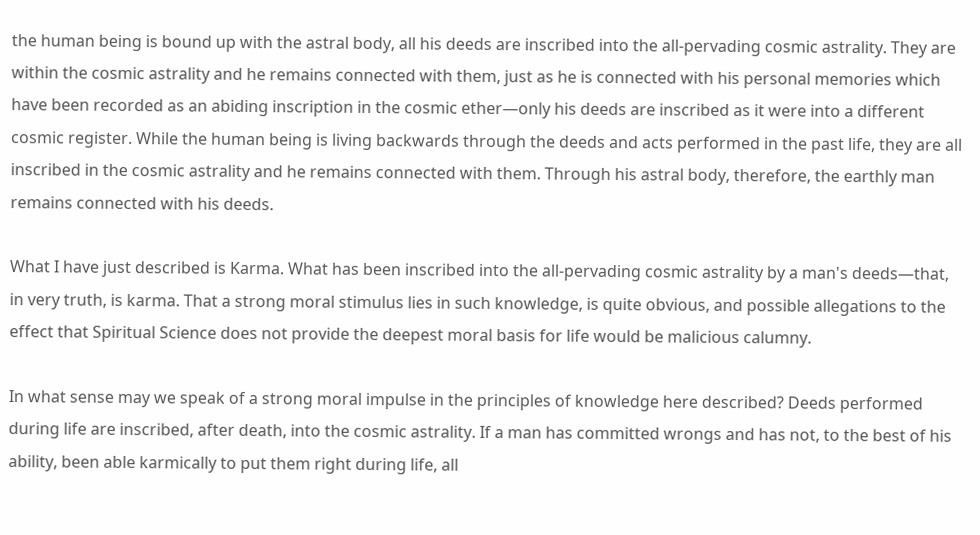the human being is bound up with the astral body, all his deeds are inscribed into the all-pervading cosmic astrality. They are within the cosmic astrality and he remains connected with them, just as he is connected with his personal memories which have been recorded as an abiding inscription in the cosmic ether—only his deeds are inscribed as it were into a different cosmic register. While the human being is living backwards through the deeds and acts performed in the past life, they are all inscribed in the cosmic astrality and he remains connected with them. Through his astral body, therefore, the earthly man remains connected with his deeds.

What I have just described is Karma. What has been inscribed into the all-pervading cosmic astrality by a man's deeds—that, in very truth, is karma. That a strong moral stimulus lies in such knowledge, is quite obvious, and possible allegations to the effect that Spiritual Science does not provide the deepest moral basis for life would be malicious calumny.

In what sense may we speak of a strong moral impulse in the principles of knowledge here described? Deeds performed during life are inscribed, after death, into the cosmic astrality. If a man has committed wrongs and has not, to the best of his ability, been able karmically to put them right during life, all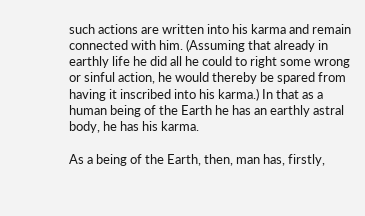such actions are written into his karma and remain connected with him. (Assuming that already in earthly life he did all he could to right some wrong or sinful action, he would thereby be spared from having it inscribed into his karma.) In that as a human being of the Earth he has an earthly astral body, he has his karma.

As a being of the Earth, then, man has, firstly,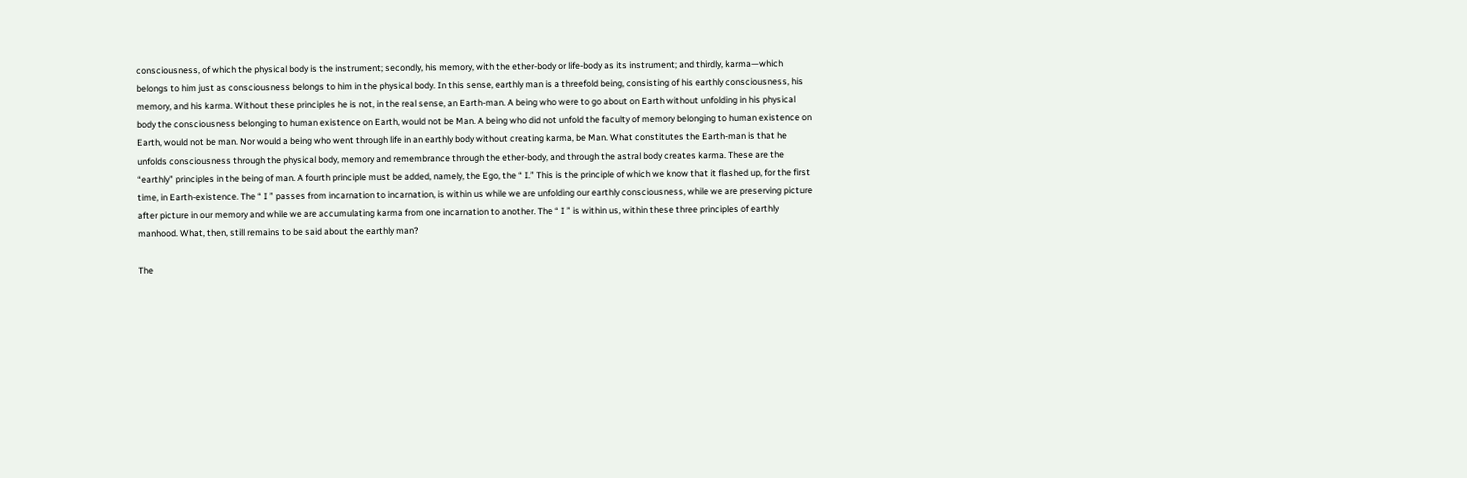consciousness, of which the physical body is the instrument; secondly, his memory, with the ether-body or life-body as its instrument; and thirdly, karma—which belongs to him just as consciousness belongs to him in the physical body. In this sense, earthly man is a threefold being, consisting of his earthly consciousness, his memory, and his karma. Without these principles he is not, in the real sense, an Earth-man. A being who were to go about on Earth without unfolding in his physical body the consciousness belonging to human existence on Earth, would not be Man. A being who did not unfold the faculty of memory belonging to human existence on Earth, would not be man. Nor would a being who went through life in an earthly body without creating karma, be Man. What constitutes the Earth-man is that he unfolds consciousness through the physical body, memory and remembrance through the ether-body, and through the astral body creates karma. These are the “earthly” principles in the being of man. A fourth principle must be added, namely, the Ego, the “ I.” This is the principle of which we know that it flashed up, for the first time, in Earth-existence. The “ I ” passes from incarnation to incarnation, is within us while we are unfolding our earthly consciousness, while we are preserving picture after picture in our memory and while we are accumulating karma from one incarnation to another. The “ I ” is within us, within these three principles of earthly manhood. What, then, still remains to be said about the earthly man?

The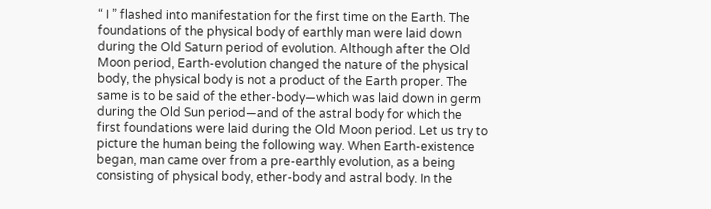“ I ” flashed into manifestation for the first time on the Earth. The foundations of the physical body of earthly man were laid down during the Old Saturn period of evolution. Although after the Old Moon period, Earth-evolution changed the nature of the physical body, the physical body is not a product of the Earth proper. The same is to be said of the ether-body—which was laid down in germ during the Old Sun period—and of the astral body for which the first foundations were laid during the Old Moon period. Let us try to picture the human being the following way. When Earth-existence began, man came over from a pre-earthly evolution, as a being consisting of physical body, ether-body and astral body. In the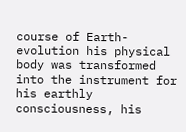course of Earth-evolution his physical body was transformed into the instrument for his earthly consciousness, his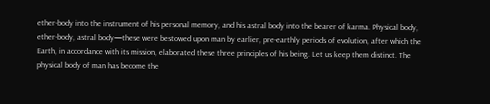ether-body into the instrument of his personal memory, and his astral body into the bearer of karma. Physical body, ether-body, astral body—these were bestowed upon man by earlier, pre-earthly periods of evolution, after which the Earth, in accordance with its mission, elaborated these three principles of his being. Let us keep them distinct. The physical body of man has become the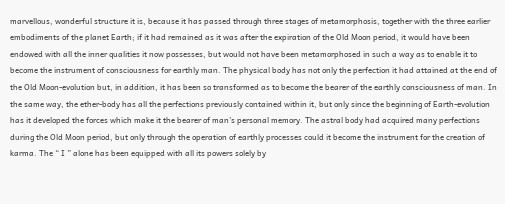marvellous, wonderful structure it is, because it has passed through three stages of metamorphosis, together with the three earlier embodiments of the planet Earth; if it had remained as it was after the expiration of the Old Moon period, it would have been endowed with all the inner qualities it now possesses, but would not have been metamorphosed in such a way as to enable it to become the instrument of consciousness for earthly man. The physical body has not only the perfection it had attained at the end of the Old Moon-evolution but, in addition, it has been so transformed as to become the bearer of the earthly consciousness of man. In the same way, the ether-body has all the perfections previously contained within it, but only since the beginning of Earth-evolution has it developed the forces which make it the bearer of man's personal memory. The astral body had acquired many perfections during the Old Moon period, but only through the operation of earthly processes could it become the instrument for the creation of karma. The “ I ” alone has been equipped with all its powers solely by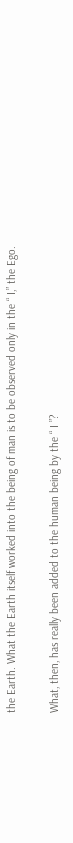the Earth. What the Earth itself worked into the being of man is to be observed only in the “ I,” the Ego.

What, then, has really been added to the human being by the “ I ”?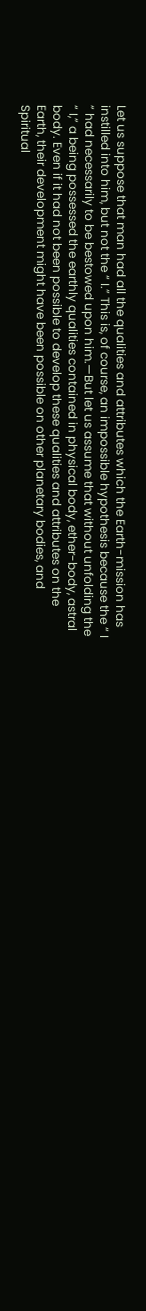Let us suppose that man had all the qualities and attributes which the Earth-mission has instilled into him, but not the “ I.” This is, of course, an impossible hypothesis because the “ I ” had necessarily to be bestowed upon him.—But let us assume that without unfolding the “ I,” a being possessed the earthly qualities contained in physical body, ether-body, astral body. Even if it had not been possible to develop these qualities and attributes on the Earth, their development might have been possible on other planetary bodies, and Spiritual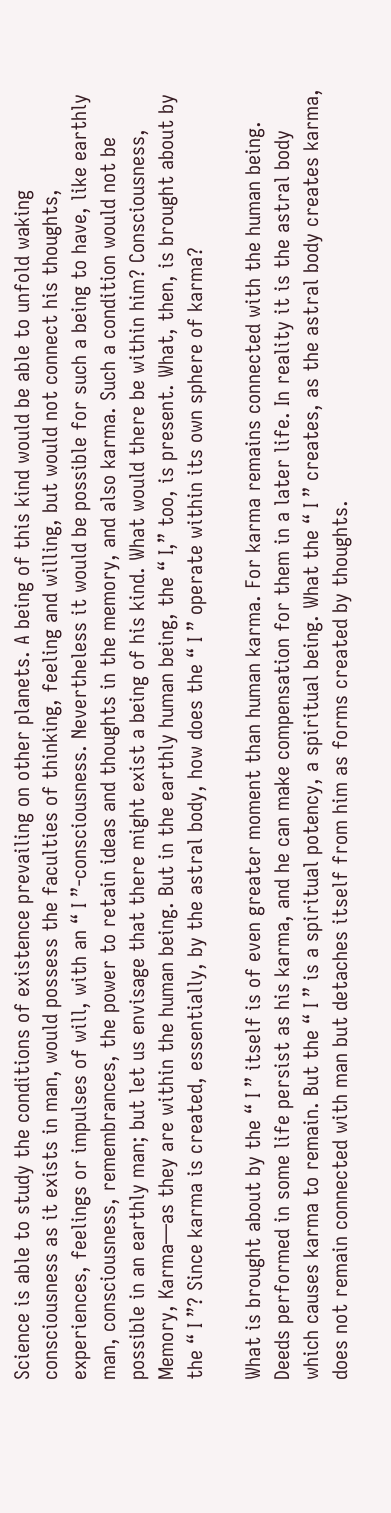Science is able to study the conditions of existence prevailing on other planets. A being of this kind would be able to unfold waking consciousness as it exists in man, would possess the faculties of thinking, feeling and willing, but would not connect his thoughts, experiences, feelings or impulses of will, with an “ I ”-consciousness. Nevertheless it would be possible for such a being to have, like earthly man, consciousness, remembrances, the power to retain ideas and thoughts in the memory, and also karma. Such a condition would not be possible in an earthly man; but let us envisage that there might exist a being of his kind. What would there be within him? Consciousness, Memory, Karma—as they are within the human being. But in the earthly human being, the “ I,” too, is present. What, then, is brought about by the “ I ”? Since karma is created, essentially, by the astral body, how does the “ I ” operate within its own sphere of karma?

What is brought about by the “ I ” itself is of even greater moment than human karma. For karma remains connected with the human being. Deeds performed in some life persist as his karma, and he can make compensation for them in a later life. In reality it is the astral body which causes karma to remain. But the “ I ” is a spiritual potency, a spiritual being. What the “ I ” creates, as the astral body creates karma, does not remain connected with man but detaches itself from him as forms created by thoughts.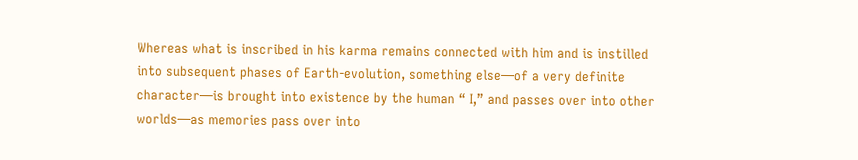Whereas what is inscribed in his karma remains connected with him and is instilled into subsequent phases of Earth-evolution, something else—of a very definite character—is brought into existence by the human “ I,” and passes over into other worlds—as memories pass over into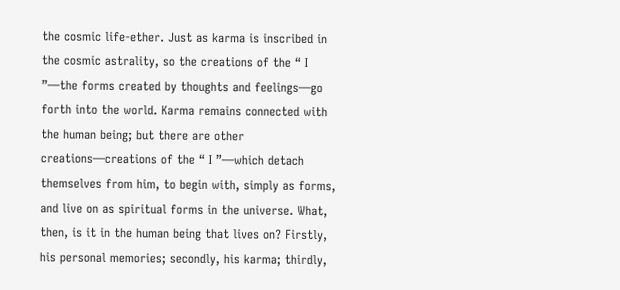the cosmic life-ether. Just as karma is inscribed in the cosmic astrality, so the creations of the “ I ”—the forms created by thoughts and feelings—go forth into the world. Karma remains connected with the human being; but there are other creations—creations of the “ I ”—which detach themselves from him, to begin with, simply as forms, and live on as spiritual forms in the universe. What, then, is it in the human being that lives on? Firstly, his personal memories; secondly, his karma; thirdly,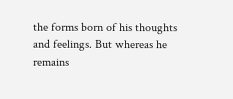the forms born of his thoughts and feelings. But whereas he remains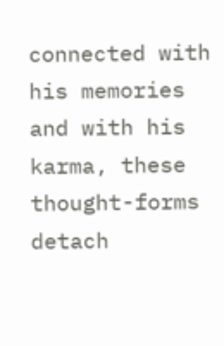connected with his memories and with his karma, these thought-forms detach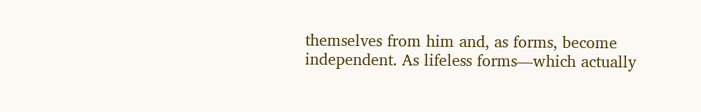themselves from him and, as forms, become independent. As lifeless forms—which actually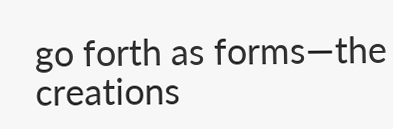go forth as forms—the creations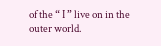of the “ I ” live on in the outer world.